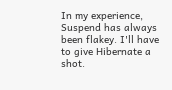In my experience, Suspend has always been flakey. I'll have to give Hibernate a shot.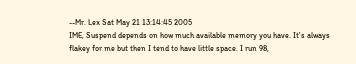--Mr. Lex Sat May 21 13:14:45 2005
IME, Suspend depends on how much available memory you have. It's always flakey for me but then I tend to have little space. I run 98,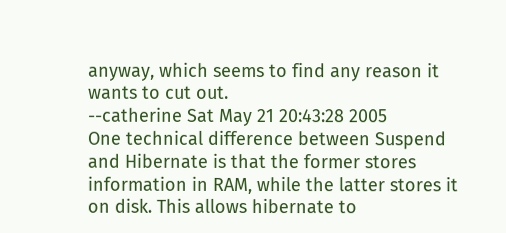anyway, which seems to find any reason it wants to cut out.
--catherine Sat May 21 20:43:28 2005
One technical difference between Suspend and Hibernate is that the former stores information in RAM, while the latter stores it on disk. This allows hibernate to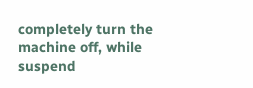completely turn the machine off, while suspend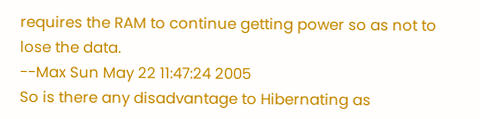requires the RAM to continue getting power so as not to lose the data.
--Max Sun May 22 11:47:24 2005
So is there any disadvantage to Hibernating as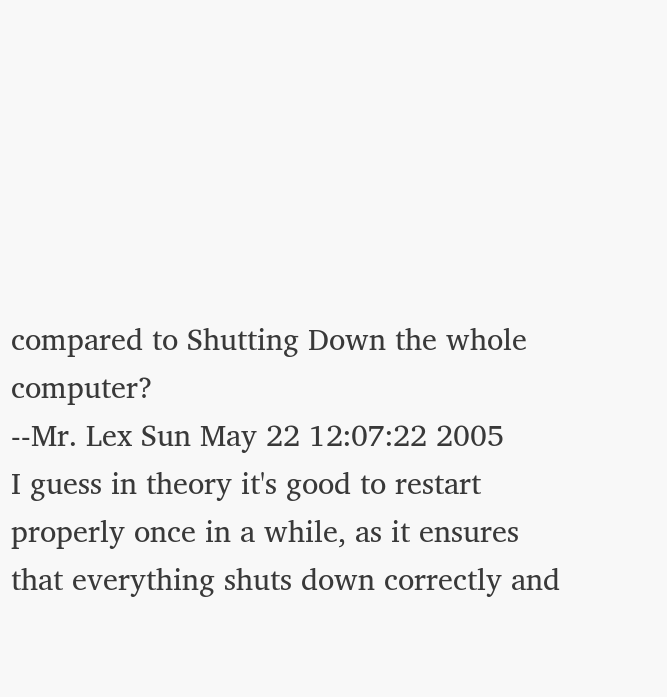compared to Shutting Down the whole computer?
--Mr. Lex Sun May 22 12:07:22 2005
I guess in theory it's good to restart properly once in a while, as it ensures that everything shuts down correctly and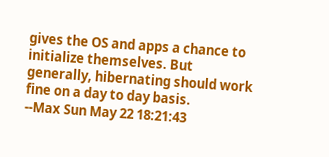gives the OS and apps a chance to initialize themselves. But generally, hibernating should work fine on a day to day basis.
--Max Sun May 22 18:21:43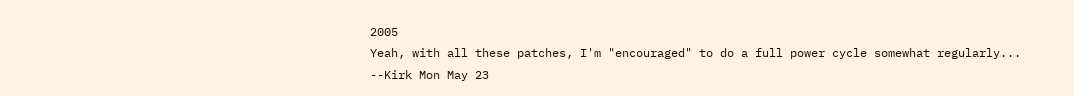2005
Yeah, with all these patches, I'm "encouraged" to do a full power cycle somewhat regularly...
--Kirk Mon May 23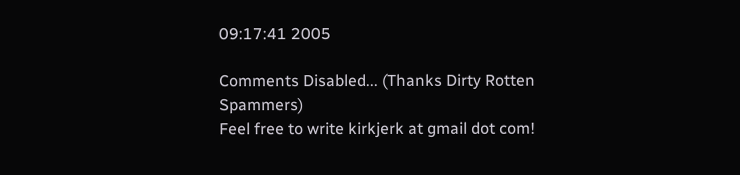09:17:41 2005

Comments Disabled... (Thanks Dirty Rotten Spammers)
Feel free to write kirkjerk at gmail dot com!